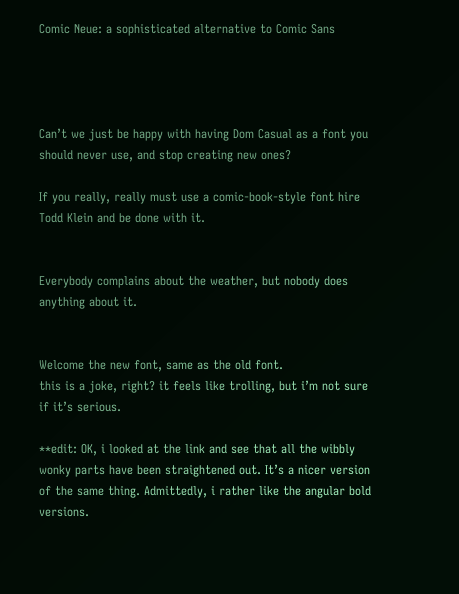Comic Neue: a sophisticated alternative to Comic Sans




Can’t we just be happy with having Dom Casual as a font you should never use, and stop creating new ones?

If you really, really must use a comic-book-style font hire Todd Klein and be done with it.


Everybody complains about the weather, but nobody does anything about it.


Welcome the new font, same as the old font.
this is a joke, right? it feels like trolling, but i’m not sure if it’s serious.

**edit: OK, i looked at the link and see that all the wibbly wonky parts have been straightened out. It’s a nicer version of the same thing. Admittedly, i rather like the angular bold versions.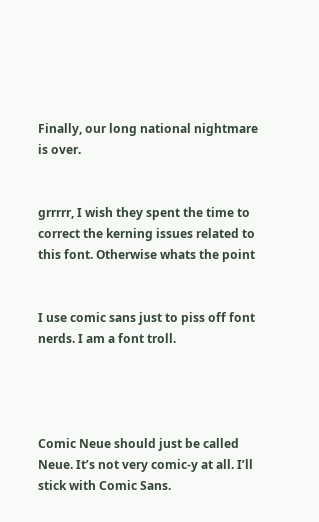Finally, our long national nightmare is over.


grrrrr, I wish they spent the time to correct the kerning issues related to this font. Otherwise whats the point


I use comic sans just to piss off font nerds. I am a font troll.




Comic Neue should just be called Neue. It’s not very comic-y at all. I’ll stick with Comic Sans.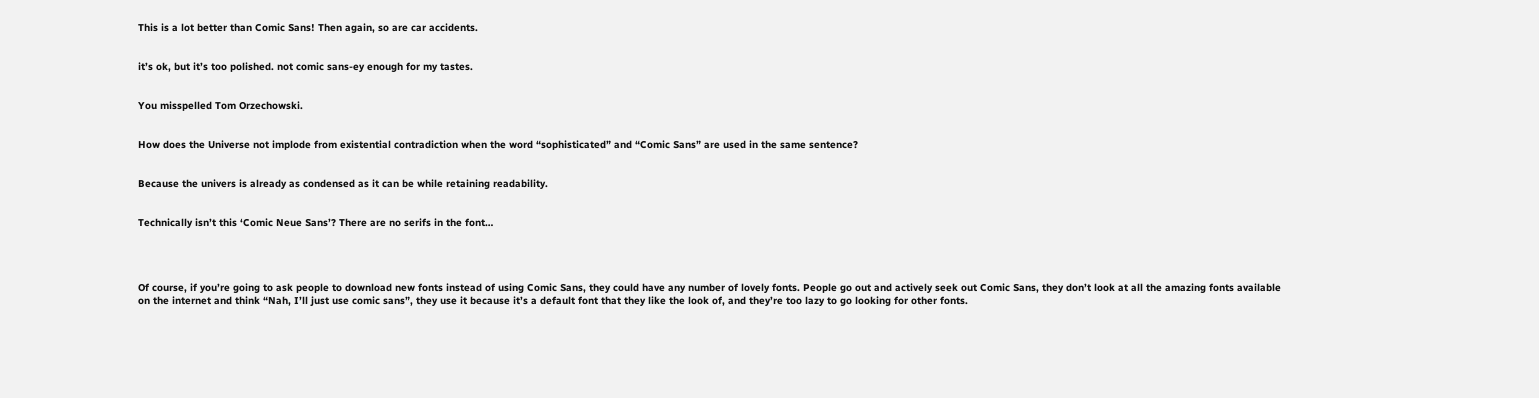This is a lot better than Comic Sans! Then again, so are car accidents.


it’s ok, but it’s too polished. not comic sans-ey enough for my tastes.


You misspelled Tom Orzechowski.


How does the Universe not implode from existential contradiction when the word “sophisticated” and “Comic Sans” are used in the same sentence?


Because the univers is already as condensed as it can be while retaining readability.


Technically isn’t this ‘Comic Neue Sans’? There are no serifs in the font…




Of course, if you’re going to ask people to download new fonts instead of using Comic Sans, they could have any number of lovely fonts. People go out and actively seek out Comic Sans, they don’t look at all the amazing fonts available on the internet and think “Nah, I’ll just use comic sans”, they use it because it’s a default font that they like the look of, and they’re too lazy to go looking for other fonts.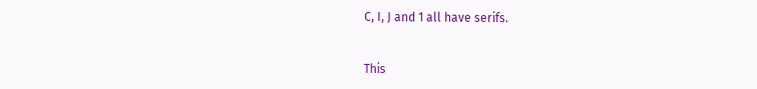C, I, J and 1 all have serifs.


This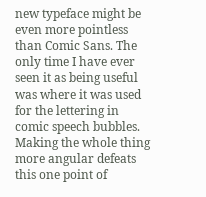new typeface might be even more pointless than Comic Sans. The only time I have ever seen it as being useful was where it was used for the lettering in comic speech bubbles. Making the whole thing more angular defeats this one point of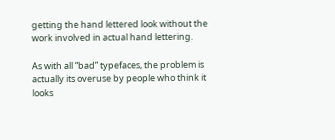getting the hand lettered look without the work involved in actual hand lettering.

As with all “bad” typefaces, the problem is actually its overuse by people who think it looks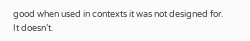good when used in contexts it was not designed for.
It doesn’t.